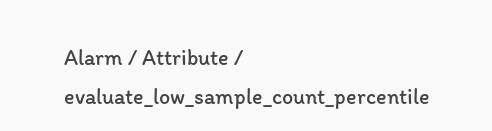Alarm / Attribute / evaluate_low_sample_count_percentile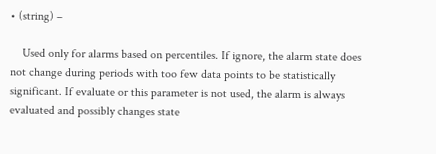• (string) –

    Used only for alarms based on percentiles. If ignore, the alarm state does not change during periods with too few data points to be statistically significant. If evaluate or this parameter is not used, the alarm is always evaluated and possibly changes state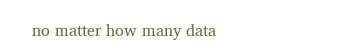no matter how many data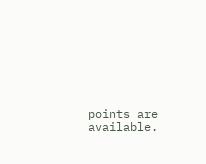points are available.